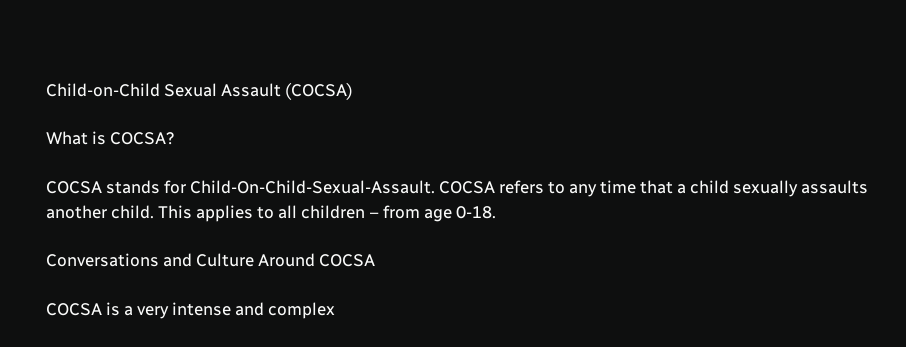Child-on-Child Sexual Assault (COCSA)

What is COCSA?

COCSA stands for Child-On-Child-Sexual-Assault. COCSA refers to any time that a child sexually assaults another child. This applies to all children – from age 0-18.

Conversations and Culture Around COCSA

COCSA is a very intense and complex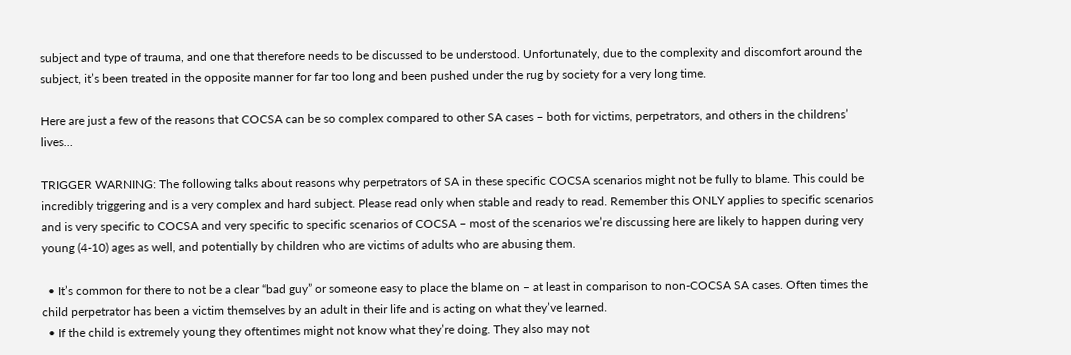subject and type of trauma, and one that therefore needs to be discussed to be understood. Unfortunately, due to the complexity and discomfort around the subject, it’s been treated in the opposite manner for far too long and been pushed under the rug by society for a very long time.

Here are just a few of the reasons that COCSA can be so complex compared to other SA cases – both for victims, perpetrators, and others in the childrens’ lives…

TRIGGER WARNING: The following talks about reasons why perpetrators of SA in these specific COCSA scenarios might not be fully to blame. This could be incredibly triggering and is a very complex and hard subject. Please read only when stable and ready to read. Remember this ONLY applies to specific scenarios and is very specific to COCSA and very specific to specific scenarios of COCSA – most of the scenarios we’re discussing here are likely to happen during very young (4-10) ages as well, and potentially by children who are victims of adults who are abusing them.

  • It’s common for there to not be a clear “bad guy” or someone easy to place the blame on – at least in comparison to non-COCSA SA cases. Often times the child perpetrator has been a victim themselves by an adult in their life and is acting on what they’ve learned.
  • If the child is extremely young they oftentimes might not know what they’re doing. They also may not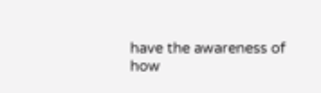have the awareness of how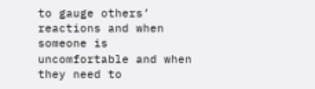to gauge others’ reactions and when someone is uncomfortable and when they need to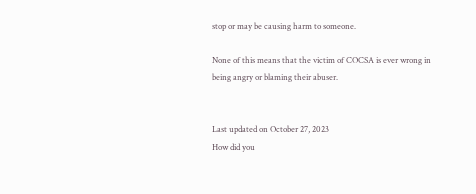stop or may be causing harm to someone.

None of this means that the victim of COCSA is ever wrong in being angry or blaming their abuser.


Last updated on October 27, 2023
How did you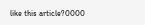like this article?0000